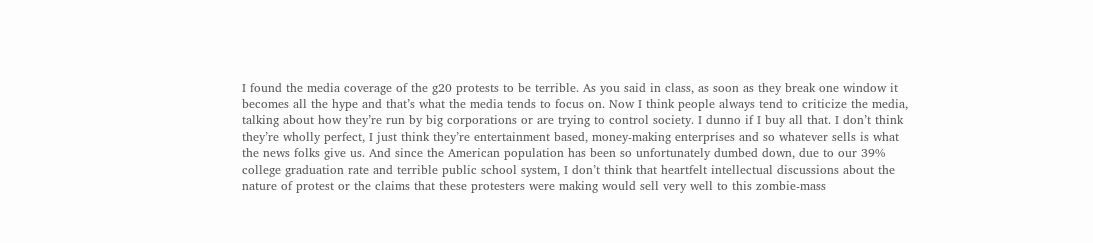I found the media coverage of the g20 protests to be terrible. As you said in class, as soon as they break one window it becomes all the hype and that’s what the media tends to focus on. Now I think people always tend to criticize the media, talking about how they’re run by big corporations or are trying to control society. I dunno if I buy all that. I don’t think they’re wholly perfect, I just think they’re entertainment based, money-making enterprises and so whatever sells is what the news folks give us. And since the American population has been so unfortunately dumbed down, due to our 39% college graduation rate and terrible public school system, I don’t think that heartfelt intellectual discussions about the nature of protest or the claims that these protesters were making would sell very well to this zombie-mass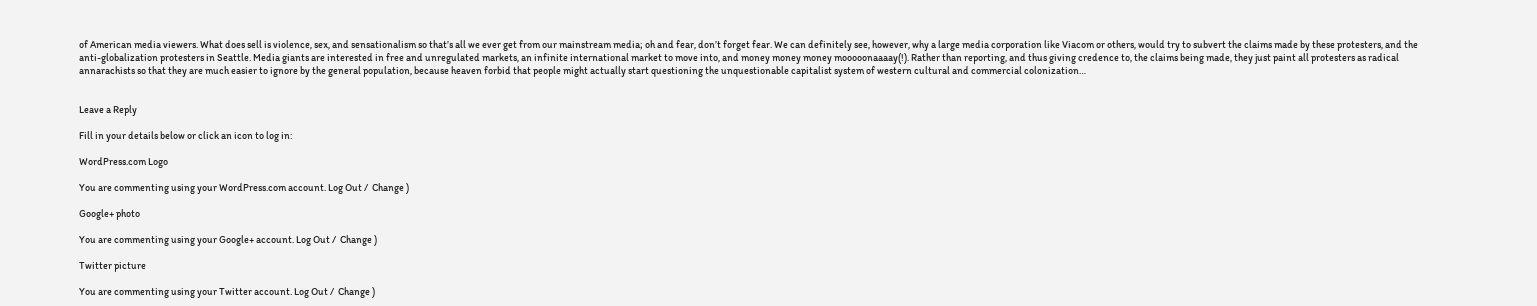of American media viewers. What does sell is violence, sex, and sensationalism so that’s all we ever get from our mainstream media; oh and fear, don’t forget fear. We can definitely see, however, why a large media corporation like Viacom or others, would try to subvert the claims made by these protesters, and the anti-globalization protesters in Seattle. Media giants are interested in free and unregulated markets, an infinite international market to move into, and money money money mooooonaaaay(!). Rather than reporting, and thus giving credence to, the claims being made, they just paint all protesters as radical annarachists so that they are much easier to ignore by the general population, because heaven forbid that people might actually start questioning the unquestionable capitalist system of western cultural and commercial colonization…


Leave a Reply

Fill in your details below or click an icon to log in:

WordPress.com Logo

You are commenting using your WordPress.com account. Log Out /  Change )

Google+ photo

You are commenting using your Google+ account. Log Out /  Change )

Twitter picture

You are commenting using your Twitter account. Log Out /  Change )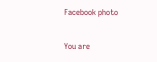Facebook photo

You are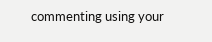commenting using your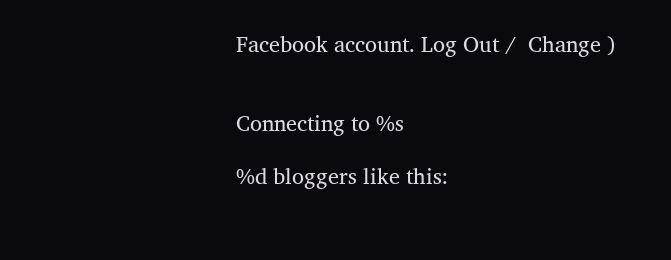Facebook account. Log Out /  Change )


Connecting to %s

%d bloggers like this: